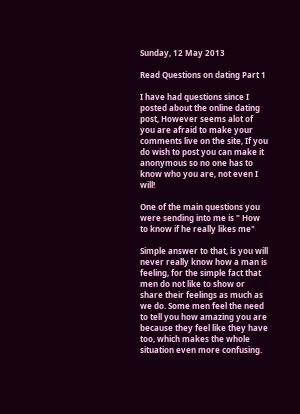Sunday, 12 May 2013

Read Questions on dating Part 1

I have had questions since I posted about the online dating post, However seems alot of you are afraid to make your comments live on the site, If you do wish to post you can make it anonymous so no one has to know who you are, not even I will!

One of the main questions you were sending into me is " How to know if he really likes me"

Simple answer to that, is you will never really know how a man is feeling, for the simple fact that men do not like to show or share their feelings as much as we do. Some men feel the need to tell you how amazing you are because they feel like they have too, which makes the whole situation even more confusing.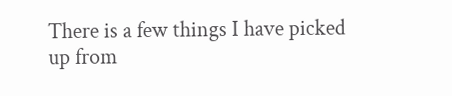There is a few things I have picked up from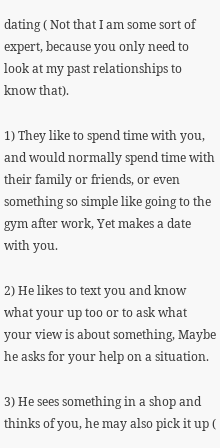dating ( Not that I am some sort of expert, because you only need to look at my past relationships to know that).

1) They like to spend time with you, and would normally spend time with their family or friends, or even something so simple like going to the gym after work, Yet makes a date with you.

2) He likes to text you and know what your up too or to ask what your view is about something, Maybe he asks for your help on a situation.

3) He sees something in a shop and thinks of you, he may also pick it up (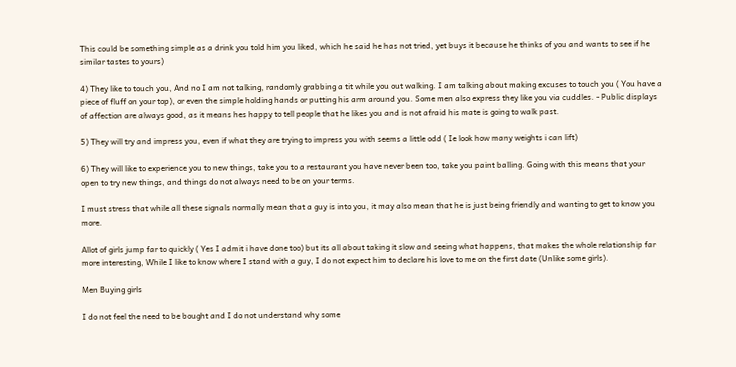This could be something simple as a drink you told him you liked, which he said he has not tried, yet buys it because he thinks of you and wants to see if he similar tastes to yours)

4) They like to touch you, And no I am not talking, randomly grabbing a tit while you out walking. I am talking about making excuses to touch you ( You have a piece of fluff on your top), or even the simple holding hands or putting his arm around you. Some men also express they like you via cuddles. - Public displays of affection are always good, as it means hes happy to tell people that he likes you and is not afraid his mate is going to walk past.

5) They will try and impress you, even if what they are trying to impress you with seems a little odd ( Ie look how many weights i can lift)

6) They will like to experience you to new things, take you to a restaurant you have never been too, take you paint balling. Going with this means that your open to try new things, and things do not always need to be on your terms.

I must stress that while all these signals normally mean that a guy is into you, it may also mean that he is just being friendly and wanting to get to know you more.

Allot of girls jump far to quickly ( Yes I admit i have done too) but its all about taking it slow and seeing what happens, that makes the whole relationship far more interesting, While I like to know where I stand with a guy, I do not expect him to declare his love to me on the first date (Unlike some girls).

Men Buying girls

I do not feel the need to be bought and I do not understand why some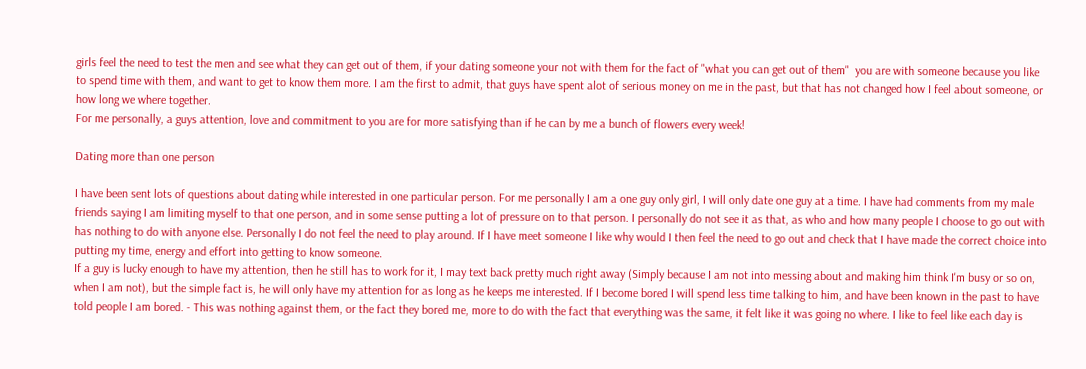girls feel the need to test the men and see what they can get out of them, if your dating someone your not with them for the fact of "what you can get out of them"  you are with someone because you like to spend time with them, and want to get to know them more. I am the first to admit, that guys have spent alot of serious money on me in the past, but that has not changed how I feel about someone, or how long we where together.
For me personally, a guys attention, love and commitment to you are for more satisfying than if he can by me a bunch of flowers every week!

Dating more than one person

I have been sent lots of questions about dating while interested in one particular person. For me personally I am a one guy only girl, I will only date one guy at a time. I have had comments from my male friends saying I am limiting myself to that one person, and in some sense putting a lot of pressure on to that person. I personally do not see it as that, as who and how many people I choose to go out with has nothing to do with anyone else. Personally I do not feel the need to play around. If I have meet someone I like why would I then feel the need to go out and check that I have made the correct choice into putting my time, energy and effort into getting to know someone.
If a guy is lucky enough to have my attention, then he still has to work for it, I may text back pretty much right away (Simply because I am not into messing about and making him think I'm busy or so on, when I am not), but the simple fact is, he will only have my attention for as long as he keeps me interested. If I become bored I will spend less time talking to him, and have been known in the past to have told people I am bored. - This was nothing against them, or the fact they bored me, more to do with the fact that everything was the same, it felt like it was going no where. I like to feel like each day is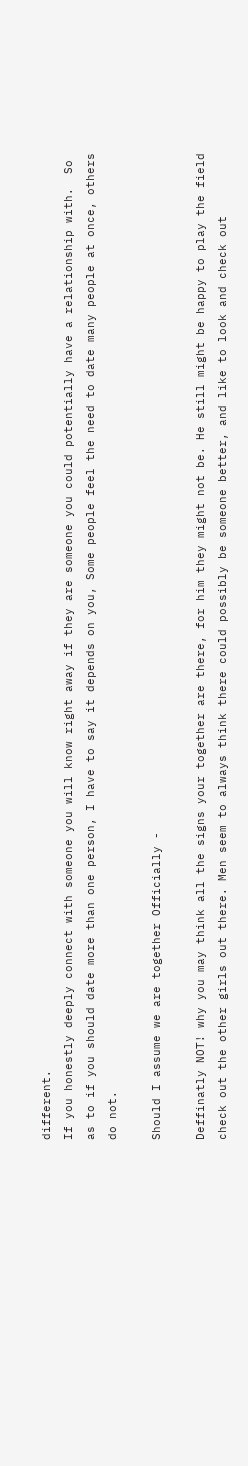different.
If you honestly deeply connect with someone you will know right away if they are someone you could potentially have a relationship with.  So as to if you should date more than one person, I have to say it depends on you, Some people feel the need to date many people at once, others do not.

Should I assume we are together Officially -

Deffinatly NOT! why you may think all the signs your together are there, for him they might not be. He still might be happy to play the field check out the other girls out there. Men seem to always think there could possibly be someone better, and like to look and check out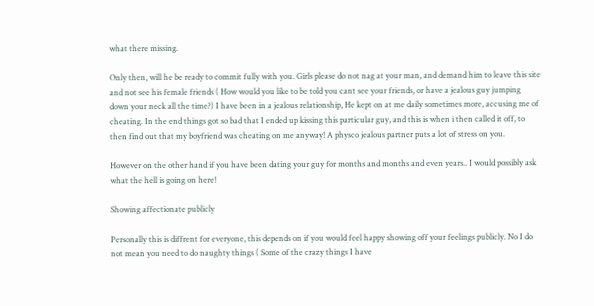what there missing.

Only then, will he be ready to commit fully with you. Girls please do not nag at your man, and demand him to leave this site and not see his female friends ( How would you like to be told you cant see your friends, or have a jealous guy jumping down your neck all the time?) I have been in a jealous relationship, He kept on at me daily sometimes more, accusing me of cheating. In the end things got so bad that I ended up kissing this particular guy, and this is when i then called it off, to then find out that my boyfriend was cheating on me anyway! A physco jealous partner puts a lot of stress on you.

However on the other hand if you have been dating your guy for months and months and even years.. I would possibly ask what the hell is going on here!

Showing affectionate publicly

Personally this is diffrent for everyone, this depends on if you would feel happy showing off your feelings publicly. No I do not mean you need to do naughty things ( Some of the crazy things I have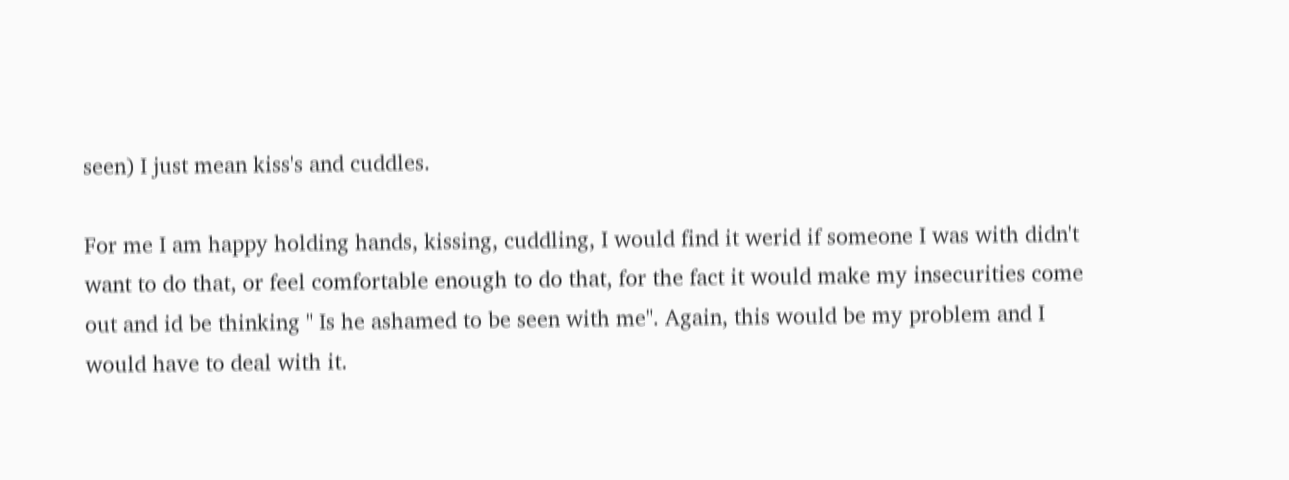seen) I just mean kiss's and cuddles.

For me I am happy holding hands, kissing, cuddling, I would find it werid if someone I was with didn't want to do that, or feel comfortable enough to do that, for the fact it would make my insecurities come out and id be thinking " Is he ashamed to be seen with me". Again, this would be my problem and I would have to deal with it.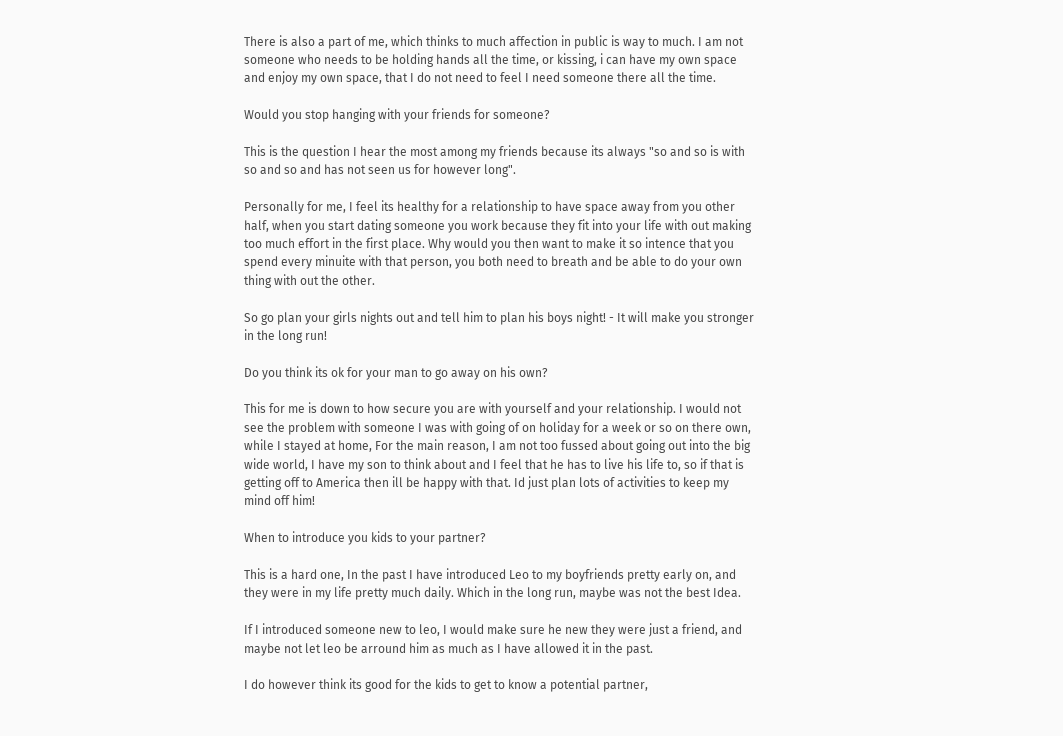There is also a part of me, which thinks to much affection in public is way to much. I am not someone who needs to be holding hands all the time, or kissing, i can have my own space and enjoy my own space, that I do not need to feel I need someone there all the time.

Would you stop hanging with your friends for someone?

This is the question I hear the most among my friends because its always "so and so is with so and so and has not seen us for however long".

Personally for me, I feel its healthy for a relationship to have space away from you other half, when you start dating someone you work because they fit into your life with out making too much effort in the first place. Why would you then want to make it so intence that you spend every minuite with that person, you both need to breath and be able to do your own thing with out the other.

So go plan your girls nights out and tell him to plan his boys night! - It will make you stronger in the long run!

Do you think its ok for your man to go away on his own?

This for me is down to how secure you are with yourself and your relationship. I would not see the problem with someone I was with going of on holiday for a week or so on there own, while I stayed at home, For the main reason, I am not too fussed about going out into the big wide world, I have my son to think about and I feel that he has to live his life to, so if that is getting off to America then ill be happy with that. Id just plan lots of activities to keep my mind off him!

When to introduce you kids to your partner?

This is a hard one, In the past I have introduced Leo to my boyfriends pretty early on, and they were in my life pretty much daily. Which in the long run, maybe was not the best Idea.

If I introduced someone new to leo, I would make sure he new they were just a friend, and maybe not let leo be arround him as much as I have allowed it in the past.

I do however think its good for the kids to get to know a potential partner,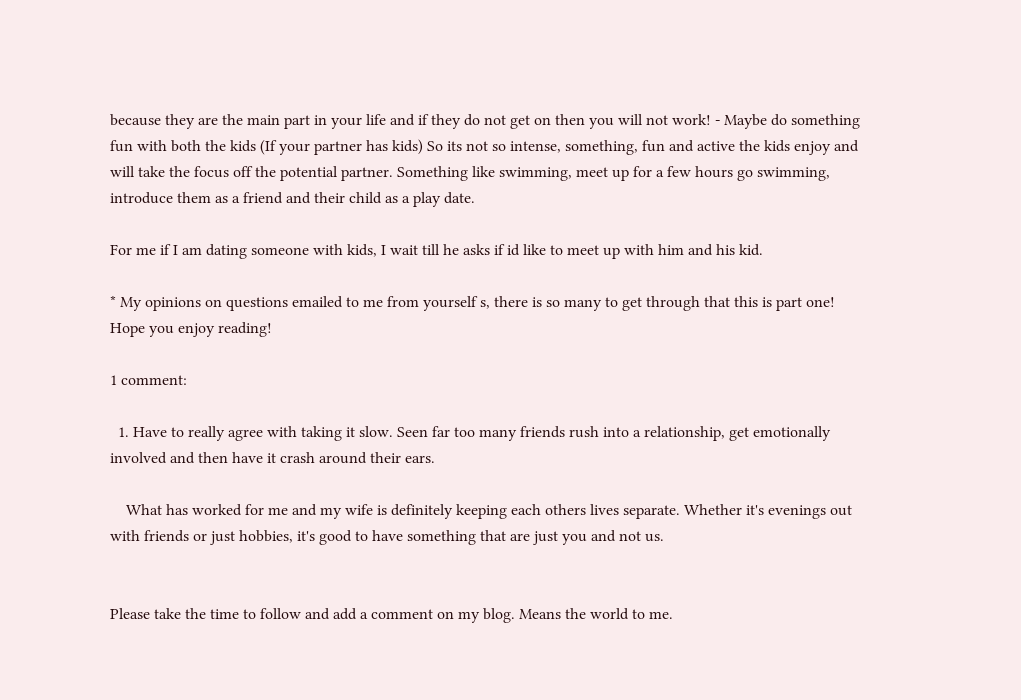because they are the main part in your life and if they do not get on then you will not work! - Maybe do something fun with both the kids (If your partner has kids) So its not so intense, something, fun and active the kids enjoy and will take the focus off the potential partner. Something like swimming, meet up for a few hours go swimming, introduce them as a friend and their child as a play date.

For me if I am dating someone with kids, I wait till he asks if id like to meet up with him and his kid.

* My opinions on questions emailed to me from yourself s, there is so many to get through that this is part one! Hope you enjoy reading!

1 comment:

  1. Have to really agree with taking it slow. Seen far too many friends rush into a relationship, get emotionally involved and then have it crash around their ears.

    What has worked for me and my wife is definitely keeping each others lives separate. Whether it's evenings out with friends or just hobbies, it's good to have something that are just you and not us.


Please take the time to follow and add a comment on my blog. Means the world to me.